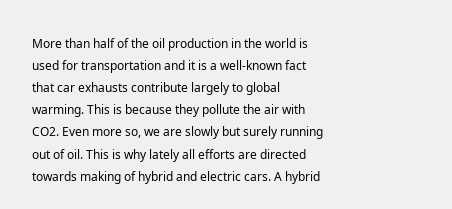More than half of the oil production in the world is used for transportation and it is a well-known fact that car exhausts contribute largely to global warming. This is because they pollute the air with CO2. Even more so, we are slowly but surely running out of oil. This is why lately all efforts are directed towards making of hybrid and electric cars. A hybrid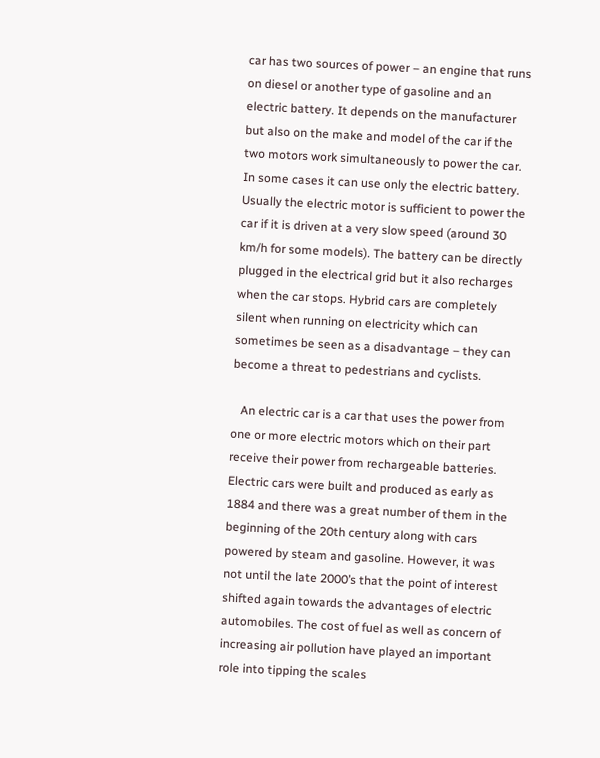car has two sources of power – an engine that runs on diesel or another type of gasoline and an electric battery. It depends on the manufacturer but also on the make and model of the car if the two motors work simultaneously to power the car. In some cases it can use only the electric battery. Usually the electric motor is sufficient to power the car if it is driven at a very slow speed (around 30 km/h for some models). The battery can be directly plugged in the electrical grid but it also recharges when the car stops. Hybrid cars are completely silent when running on electricity which can sometimes be seen as a disadvantage – they can become a threat to pedestrians and cyclists.

   An electric car is a car that uses the power from one or more electric motors which on their part receive their power from rechargeable batteries. Electric cars were built and produced as early as 1884 and there was a great number of them in the beginning of the 20th century along with cars powered by steam and gasoline. However, it was not until the late 2000’s that the point of interest shifted again towards the advantages of electric automobiles. The cost of fuel as well as concern of increasing air pollution have played an important role into tipping the scales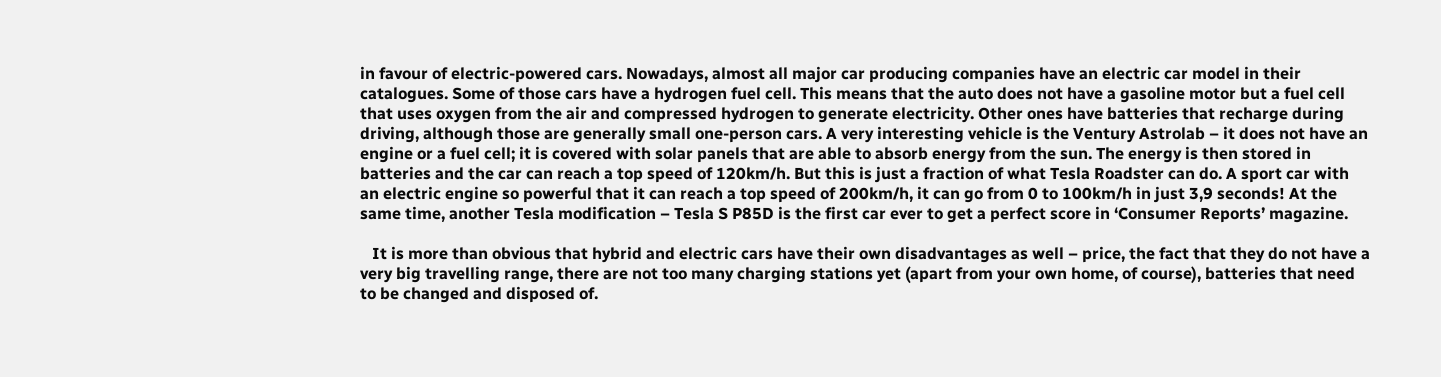in favour of electric-powered cars. Nowadays, almost all major car producing companies have an electric car model in their catalogues. Some of those cars have a hydrogen fuel cell. This means that the auto does not have a gasoline motor but a fuel cell that uses oxygen from the air and compressed hydrogen to generate electricity. Other ones have batteries that recharge during driving, although those are generally small one-person cars. A very interesting vehicle is the Ventury Astrolab – it does not have an engine or a fuel cell; it is covered with solar panels that are able to absorb energy from the sun. The energy is then stored in batteries and the car can reach a top speed of 120km/h. But this is just a fraction of what Tesla Roadster can do. A sport car with an electric engine so powerful that it can reach a top speed of 200km/h, it can go from 0 to 100km/h in just 3,9 seconds! At the same time, another Tesla modification – Tesla S P85D is the first car ever to get a perfect score in ‘Consumer Reports’ magazine.

   It is more than obvious that hybrid and electric cars have their own disadvantages as well – price, the fact that they do not have a very big travelling range, there are not too many charging stations yet (apart from your own home, of course), batteries that need to be changed and disposed of.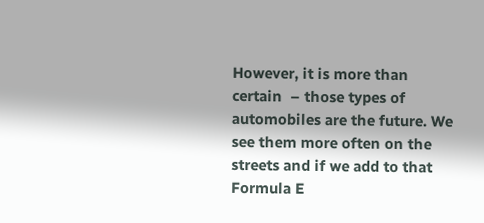However, it is more than certain  – those types of automobiles are the future. We see them more often on the streets and if we add to that Formula E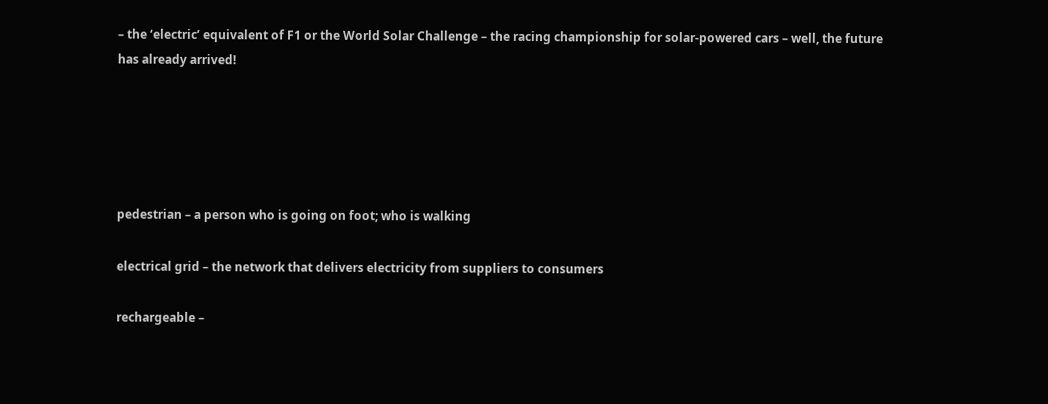– the ‘electric’ equivalent of F1 or the World Solar Challenge – the racing championship for solar-powered cars – well, the future has already arrived!





pedestrian – a person who is going on foot; who is walking

electrical grid – the network that delivers electricity from suppliers to consumers

rechargeable –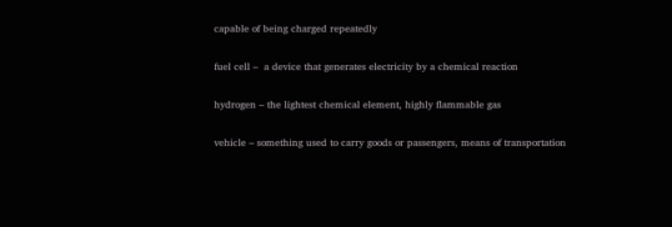capable of being charged repeatedly

fuel cell –  a device that generates electricity by a chemical reaction

hydrogen – the lightest chemical element, highly flammable gas

vehicle – something used to carry goods or passengers, means of transportation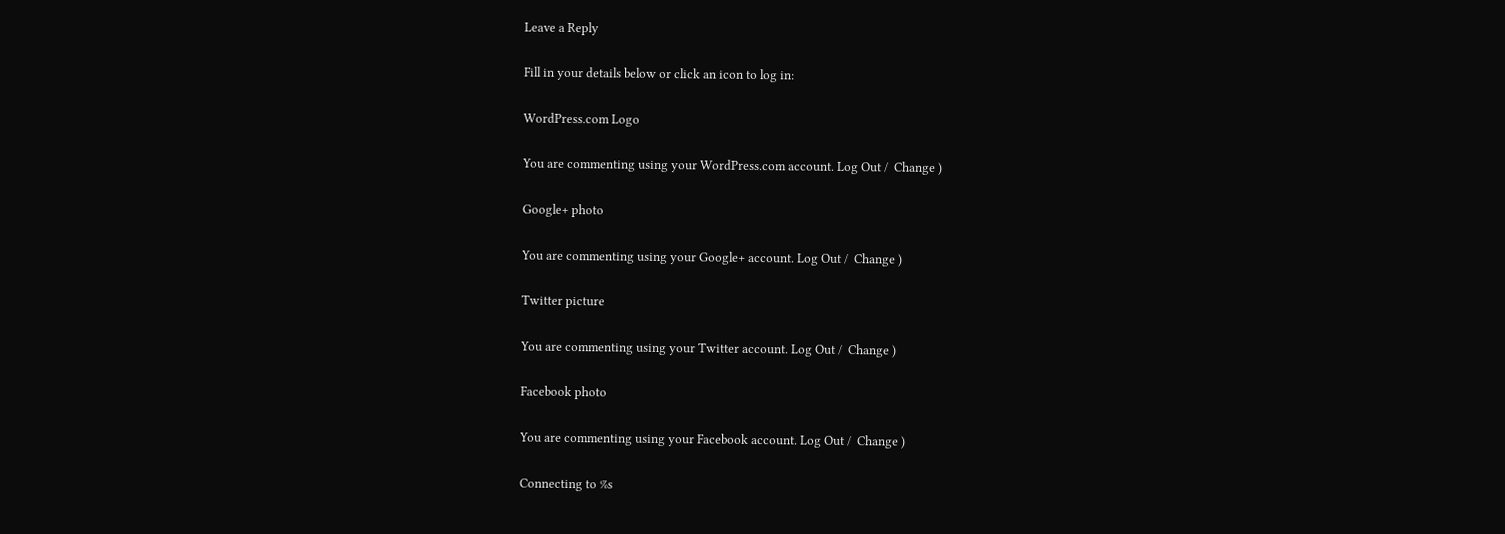Leave a Reply

Fill in your details below or click an icon to log in:

WordPress.com Logo

You are commenting using your WordPress.com account. Log Out /  Change )

Google+ photo

You are commenting using your Google+ account. Log Out /  Change )

Twitter picture

You are commenting using your Twitter account. Log Out /  Change )

Facebook photo

You are commenting using your Facebook account. Log Out /  Change )

Connecting to %s